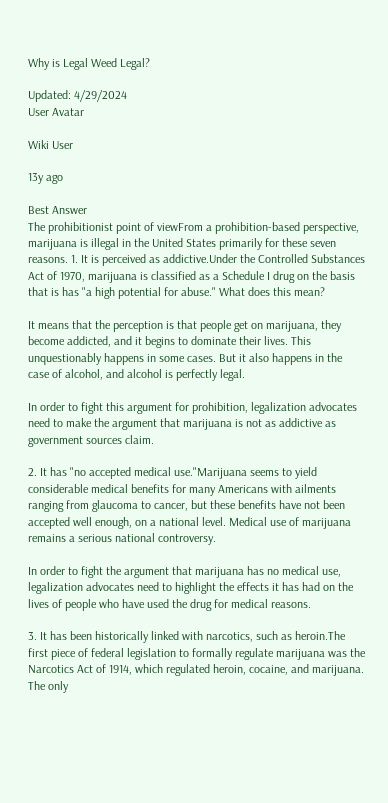Why is Legal Weed Legal?

Updated: 4/29/2024
User Avatar

Wiki User

13y ago

Best Answer
The prohibitionist point of viewFrom a prohibition-based perspective, marijuana is illegal in the United States primarily for these seven reasons. 1. It is perceived as addictive.Under the Controlled Substances Act of 1970, marijuana is classified as a Schedule I drug on the basis that is has "a high potential for abuse." What does this mean?

It means that the perception is that people get on marijuana, they become addicted, and it begins to dominate their lives. This unquestionably happens in some cases. But it also happens in the case of alcohol, and alcohol is perfectly legal.

In order to fight this argument for prohibition, legalization advocates need to make the argument that marijuana is not as addictive as government sources claim.

2. It has "no accepted medical use."Marijuana seems to yield considerable medical benefits for many Americans with ailments ranging from glaucoma to cancer, but these benefits have not been accepted well enough, on a national level. Medical use of marijuana remains a serious national controversy.

In order to fight the argument that marijuana has no medical use, legalization advocates need to highlight the effects it has had on the lives of people who have used the drug for medical reasons.

3. It has been historically linked with narcotics, such as heroin.The first piece of federal legislation to formally regulate marijuana was the Narcotics Act of 1914, which regulated heroin, cocaine, and marijuana. The only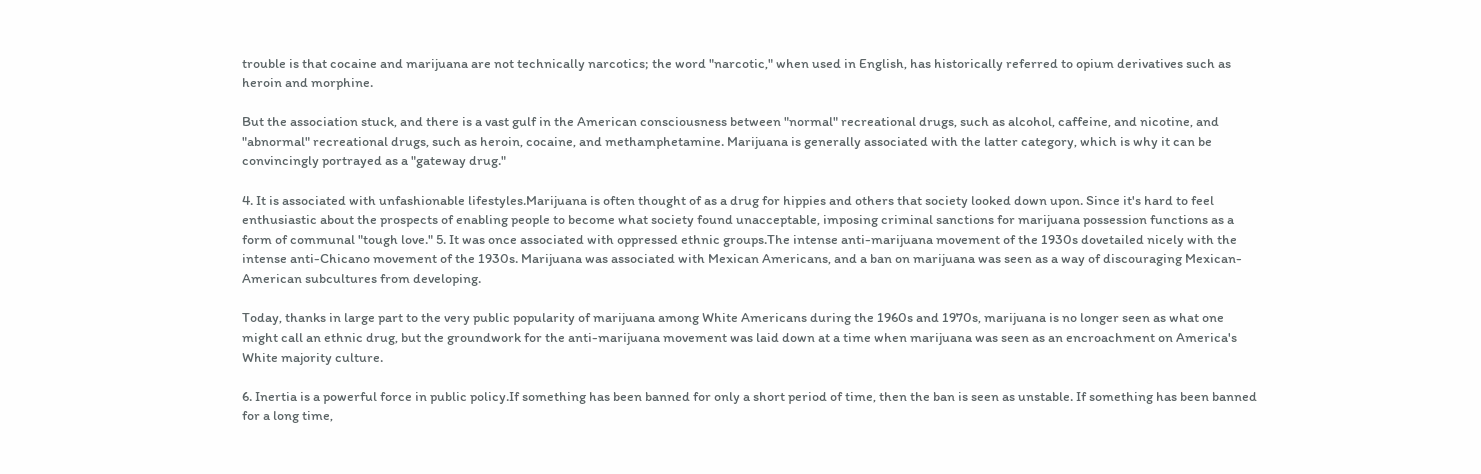trouble is that cocaine and marijuana are not technically narcotics; the word "narcotic," when used in English, has historically referred to opium derivatives such as heroin and morphine.

But the association stuck, and there is a vast gulf in the American consciousness between "normal" recreational drugs, such as alcohol, caffeine, and nicotine, and "abnormal" recreational drugs, such as heroin, cocaine, and methamphetamine. Marijuana is generally associated with the latter category, which is why it can be convincingly portrayed as a "gateway drug."

4. It is associated with unfashionable lifestyles.Marijuana is often thought of as a drug for hippies and others that society looked down upon. Since it's hard to feel enthusiastic about the prospects of enabling people to become what society found unacceptable, imposing criminal sanctions for marijuana possession functions as a form of communal "tough love." 5. It was once associated with oppressed ethnic groups.The intense anti-marijuana movement of the 1930s dovetailed nicely with the intense anti-Chicano movement of the 1930s. Marijuana was associated with Mexican Americans, and a ban on marijuana was seen as a way of discouraging Mexican-American subcultures from developing.

Today, thanks in large part to the very public popularity of marijuana among White Americans during the 1960s and 1970s, marijuana is no longer seen as what one might call an ethnic drug, but the groundwork for the anti-marijuana movement was laid down at a time when marijuana was seen as an encroachment on America's White majority culture.

6. Inertia is a powerful force in public policy.If something has been banned for only a short period of time, then the ban is seen as unstable. If something has been banned for a long time,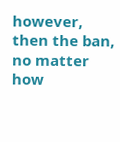however, then the ban, no matter how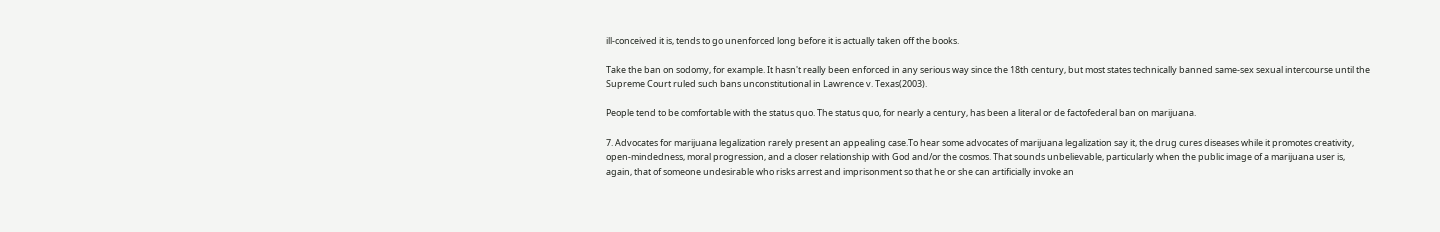ill-conceived it is, tends to go unenforced long before it is actually taken off the books.

Take the ban on sodomy, for example. It hasn't really been enforced in any serious way since the 18th century, but most states technically banned same-sex sexual intercourse until the Supreme Court ruled such bans unconstitutional in Lawrence v. Texas(2003).

People tend to be comfortable with the status quo. The status quo, for nearly a century, has been a literal or de factofederal ban on marijuana.

7. Advocates for marijuana legalization rarely present an appealing case.To hear some advocates of marijuana legalization say it, the drug cures diseases while it promotes creativity, open-mindedness, moral progression, and a closer relationship with God and/or the cosmos. That sounds unbelievable, particularly when the public image of a marijuana user is, again, that of someone undesirable who risks arrest and imprisonment so that he or she can artificially invoke an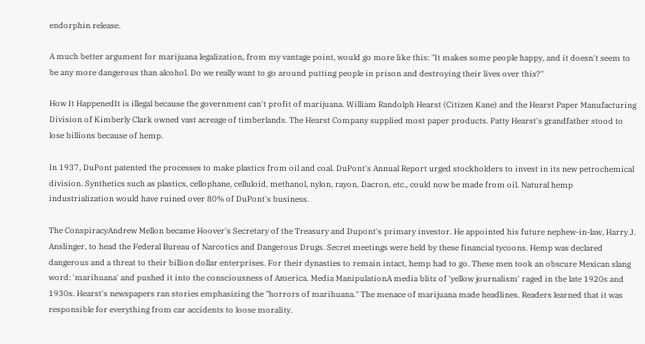endorphin release.

A much better argument for marijuana legalization, from my vantage point, would go more like this: "It makes some people happy, and it doesn't seem to be any more dangerous than alcohol. Do we really want to go around putting people in prison and destroying their lives over this?"

How It HappenedIt is illegal because the government can't profit of marijuana. William Randolph Hearst (Citizen Kane) and the Hearst Paper Manufacturing Division of Kimberly Clark owned vast acreage of timberlands. The Hearst Company supplied most paper products. Patty Hearst's grandfather stood to lose billions because of hemp.

In 1937, DuPont patented the processes to make plastics from oil and coal. DuPont's Annual Report urged stockholders to invest in its new petrochemical division. Synthetics such as plastics, cellophane, celluloid, methanol, nylon, rayon, Dacron, etc., could now be made from oil. Natural hemp industrialization would have ruined over 80% of DuPont's business.

The ConspiracyAndrew Mellon became Hoover's Secretary of the Treasury and Dupont's primary investor. He appointed his future nephew-in-law, Harry J. Anslinger, to head the Federal Bureau of Narcotics and Dangerous Drugs. Secret meetings were held by these financial tycoons. Hemp was declared dangerous and a threat to their billion dollar enterprises. For their dynasties to remain intact, hemp had to go. These men took an obscure Mexican slang word: 'marihuana' and pushed it into the consciousness of America. Media ManipulationA media blitz of 'yellow journalism' raged in the late 1920s and 1930s. Hearst's newspapers ran stories emphasizing the "horrors of marihuana." The menace of marijuana made headlines. Readers learned that it was responsible for everything from car accidents to loose morality.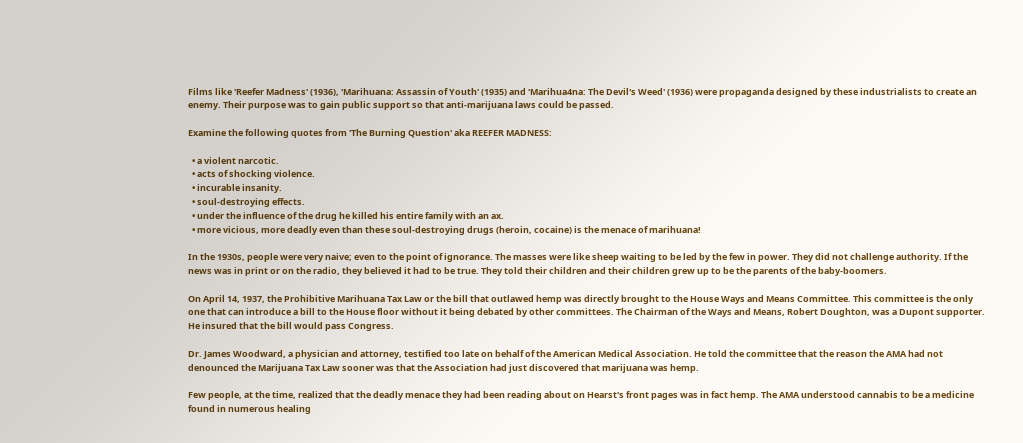Films like 'Reefer Madness' (1936), 'Marihuana: Assassin of Youth' (1935) and 'Marihua4na: The Devil's Weed' (1936) were propaganda designed by these industrialists to create an enemy. Their purpose was to gain public support so that anti-marijuana laws could be passed.

Examine the following quotes from 'The Burning Question' aka REEFER MADNESS:

  • a violent narcotic.
  • acts of shocking violence.
  • incurable insanity.
  • soul-destroying effects.
  • under the influence of the drug he killed his entire family with an ax.
  • more vicious, more deadly even than these soul-destroying drugs (heroin, cocaine) is the menace of marihuana!

In the 1930s, people were very naive; even to the point of ignorance. The masses were like sheep waiting to be led by the few in power. They did not challenge authority. If the news was in print or on the radio, they believed it had to be true. They told their children and their children grew up to be the parents of the baby-boomers.

On April 14, 1937, the Prohibitive Marihuana Tax Law or the bill that outlawed hemp was directly brought to the House Ways and Means Committee. This committee is the only one that can introduce a bill to the House floor without it being debated by other committees. The Chairman of the Ways and Means, Robert Doughton, was a Dupont supporter. He insured that the bill would pass Congress.

Dr. James Woodward, a physician and attorney, testified too late on behalf of the American Medical Association. He told the committee that the reason the AMA had not denounced the Marijuana Tax Law sooner was that the Association had just discovered that marijuana was hemp.

Few people, at the time, realized that the deadly menace they had been reading about on Hearst's front pages was in fact hemp. The AMA understood cannabis to be a medicine found in numerous healing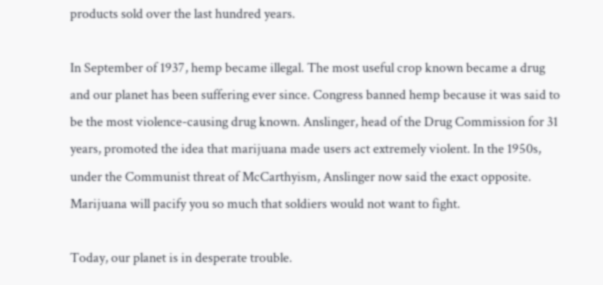products sold over the last hundred years.

In September of 1937, hemp became illegal. The most useful crop known became a drug and our planet has been suffering ever since. Congress banned hemp because it was said to be the most violence-causing drug known. Anslinger, head of the Drug Commission for 31 years, promoted the idea that marijuana made users act extremely violent. In the 1950s, under the Communist threat of McCarthyism, Anslinger now said the exact opposite. Marijuana will pacify you so much that soldiers would not want to fight.

Today, our planet is in desperate trouble.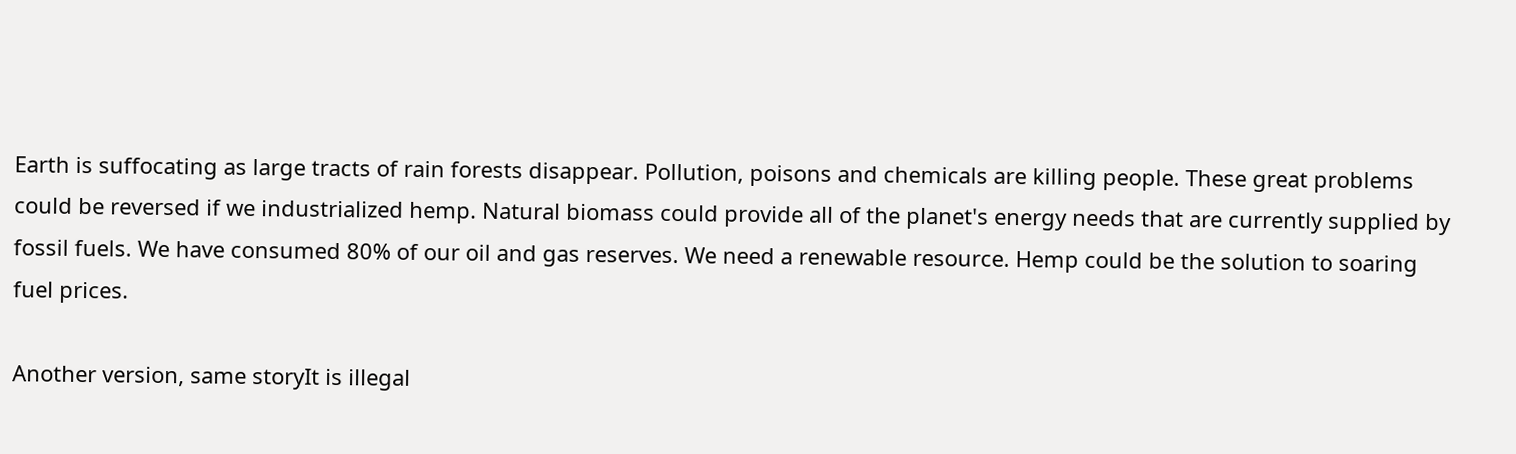Earth is suffocating as large tracts of rain forests disappear. Pollution, poisons and chemicals are killing people. These great problems could be reversed if we industrialized hemp. Natural biomass could provide all of the planet's energy needs that are currently supplied by fossil fuels. We have consumed 80% of our oil and gas reserves. We need a renewable resource. Hemp could be the solution to soaring fuel prices.

Another version, same storyIt is illegal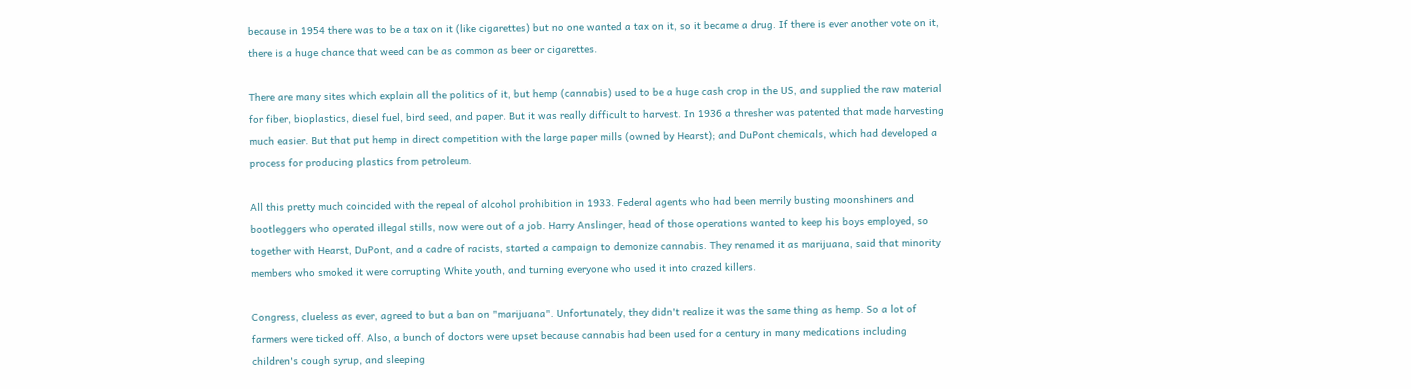because in 1954 there was to be a tax on it (like cigarettes) but no one wanted a tax on it, so it became a drug. If there is ever another vote on it, there is a huge chance that weed can be as common as beer or cigarettes.

There are many sites which explain all the politics of it, but hemp (cannabis) used to be a huge cash crop in the US, and supplied the raw material for fiber, bioplastics, diesel fuel, bird seed, and paper. But it was really difficult to harvest. In 1936 a thresher was patented that made harvesting much easier. But that put hemp in direct competition with the large paper mills (owned by Hearst); and DuPont chemicals, which had developed a process for producing plastics from petroleum.

All this pretty much coincided with the repeal of alcohol prohibition in 1933. Federal agents who had been merrily busting moonshiners and bootleggers who operated illegal stills, now were out of a job. Harry Anslinger, head of those operations wanted to keep his boys employed, so together with Hearst, DuPont, and a cadre of racists, started a campaign to demonize cannabis. They renamed it as marijuana, said that minority members who smoked it were corrupting White youth, and turning everyone who used it into crazed killers.

Congress, clueless as ever, agreed to but a ban on "marijuana". Unfortunately, they didn't realize it was the same thing as hemp. So a lot of farmers were ticked off. Also, a bunch of doctors were upset because cannabis had been used for a century in many medications including children's cough syrup, and sleeping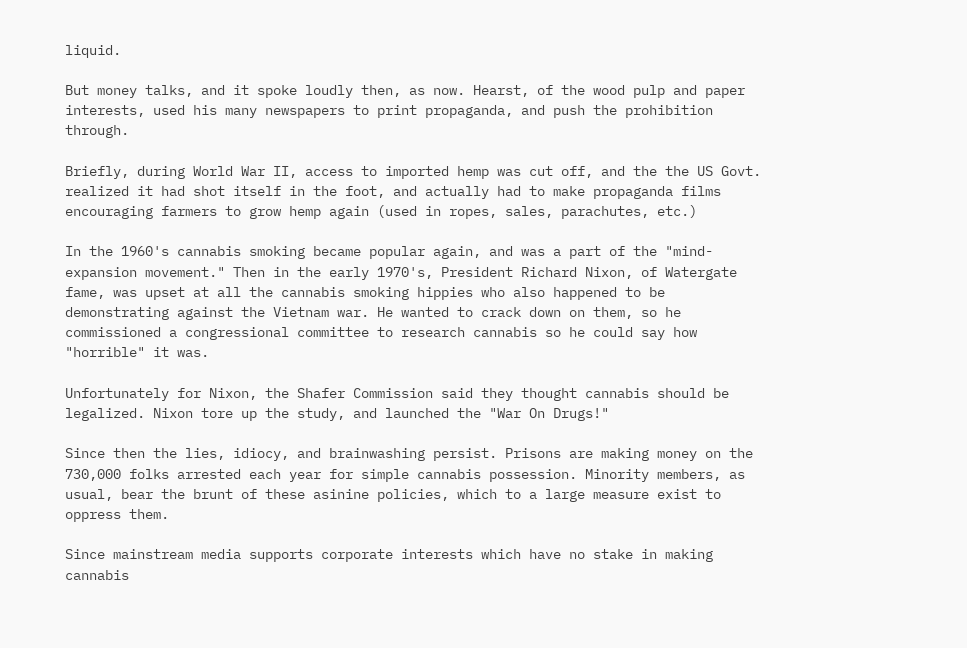liquid.

But money talks, and it spoke loudly then, as now. Hearst, of the wood pulp and paper interests, used his many newspapers to print propaganda, and push the prohibition through.

Briefly, during World War II, access to imported hemp was cut off, and the the US Govt. realized it had shot itself in the foot, and actually had to make propaganda films encouraging farmers to grow hemp again (used in ropes, sales, parachutes, etc.)

In the 1960's cannabis smoking became popular again, and was a part of the "mind-expansion movement." Then in the early 1970's, President Richard Nixon, of Watergate fame, was upset at all the cannabis smoking hippies who also happened to be demonstrating against the Vietnam war. He wanted to crack down on them, so he commissioned a congressional committee to research cannabis so he could say how "horrible" it was.

Unfortunately for Nixon, the Shafer Commission said they thought cannabis should be legalized. Nixon tore up the study, and launched the "War On Drugs!"

Since then the lies, idiocy, and brainwashing persist. Prisons are making money on the 730,000 folks arrested each year for simple cannabis possession. Minority members, as usual, bear the brunt of these asinine policies, which to a large measure exist to oppress them.

Since mainstream media supports corporate interests which have no stake in making cannabis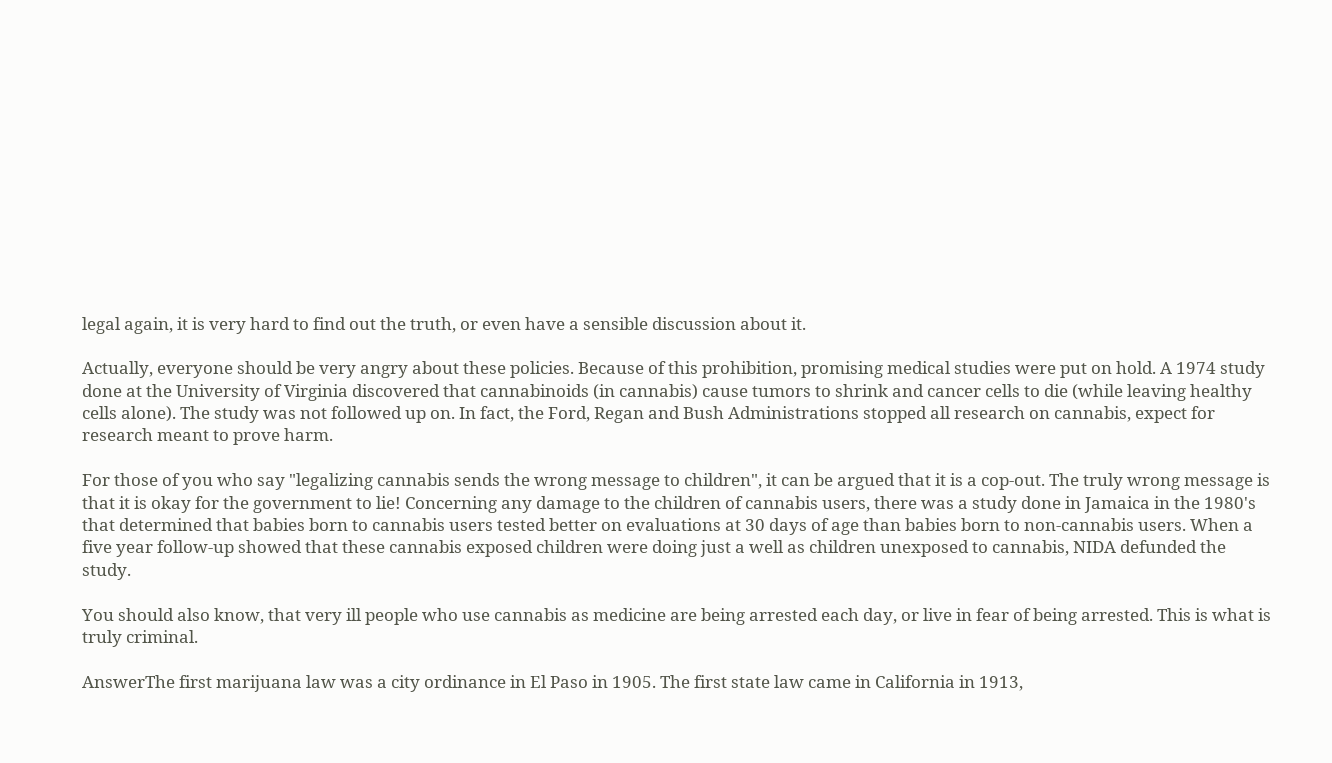legal again, it is very hard to find out the truth, or even have a sensible discussion about it.

Actually, everyone should be very angry about these policies. Because of this prohibition, promising medical studies were put on hold. A 1974 study done at the University of Virginia discovered that cannabinoids (in cannabis) cause tumors to shrink and cancer cells to die (while leaving healthy cells alone). The study was not followed up on. In fact, the Ford, Regan and Bush Administrations stopped all research on cannabis, expect for research meant to prove harm.

For those of you who say "legalizing cannabis sends the wrong message to children", it can be argued that it is a cop-out. The truly wrong message is that it is okay for the government to lie! Concerning any damage to the children of cannabis users, there was a study done in Jamaica in the 1980's that determined that babies born to cannabis users tested better on evaluations at 30 days of age than babies born to non-cannabis users. When a five year follow-up showed that these cannabis exposed children were doing just a well as children unexposed to cannabis, NIDA defunded the study.

You should also know, that very ill people who use cannabis as medicine are being arrested each day, or live in fear of being arrested. This is what is truly criminal.

AnswerThe first marijuana law was a city ordinance in El Paso in 1905. The first state law came in California in 1913,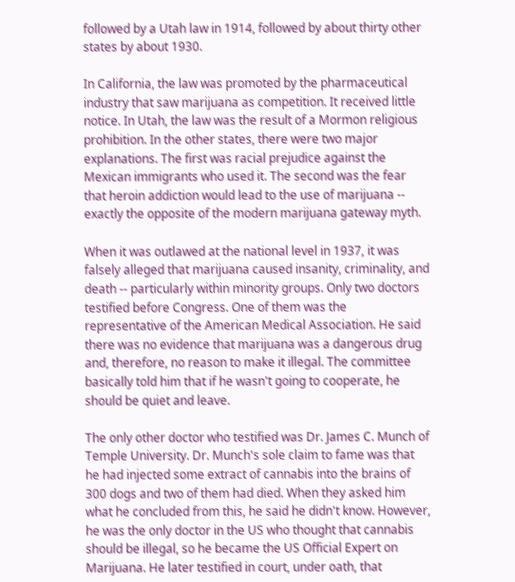followed by a Utah law in 1914, followed by about thirty other states by about 1930.

In California, the law was promoted by the pharmaceutical industry that saw marijuana as competition. It received little notice. In Utah, the law was the result of a Mormon religious prohibition. In the other states, there were two major explanations. The first was racial prejudice against the Mexican immigrants who used it. The second was the fear that heroin addiction would lead to the use of marijuana -- exactly the opposite of the modern marijuana gateway myth.

When it was outlawed at the national level in 1937, it was falsely alleged that marijuana caused insanity, criminality, and death -- particularly within minority groups. Only two doctors testified before Congress. One of them was the representative of the American Medical Association. He said there was no evidence that marijuana was a dangerous drug and, therefore, no reason to make it illegal. The committee basically told him that if he wasn't going to cooperate, he should be quiet and leave.

The only other doctor who testified was Dr. James C. Munch of Temple University. Dr. Munch's sole claim to fame was that he had injected some extract of cannabis into the brains of 300 dogs and two of them had died. When they asked him what he concluded from this, he said he didn't know. However, he was the only doctor in the US who thought that cannabis should be illegal, so he became the US Official Expert on Marijuana. He later testified in court, under oath, that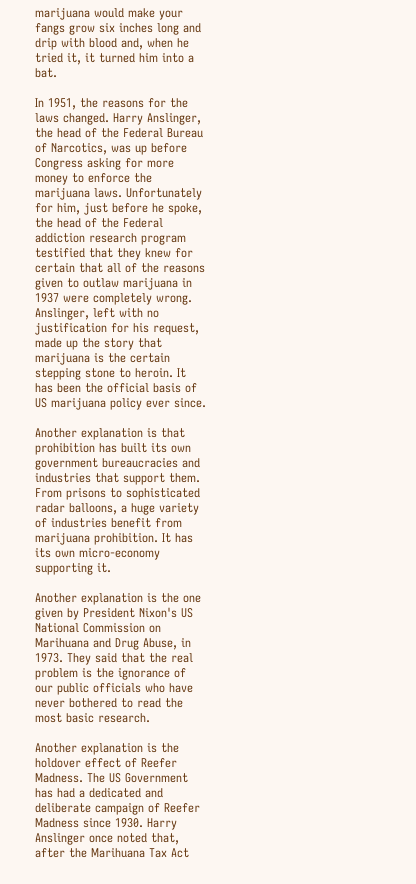marijuana would make your fangs grow six inches long and drip with blood and, when he tried it, it turned him into a bat.

In 1951, the reasons for the laws changed. Harry Anslinger, the head of the Federal Bureau of Narcotics, was up before Congress asking for more money to enforce the marijuana laws. Unfortunately for him, just before he spoke, the head of the Federal addiction research program testified that they knew for certain that all of the reasons given to outlaw marijuana in 1937 were completely wrong. Anslinger, left with no justification for his request, made up the story that marijuana is the certain stepping stone to heroin. It has been the official basis of US marijuana policy ever since.

Another explanation is that prohibition has built its own government bureaucracies and industries that support them. From prisons to sophisticated radar balloons, a huge variety of industries benefit from marijuana prohibition. It has its own micro-economy supporting it.

Another explanation is the one given by President Nixon's US National Commission on Marihuana and Drug Abuse, in 1973. They said that the real problem is the ignorance of our public officials who have never bothered to read the most basic research.

Another explanation is the holdover effect of Reefer Madness. The US Government has had a dedicated and deliberate campaign of Reefer Madness since 1930. Harry Anslinger once noted that, after the Marihuana Tax Act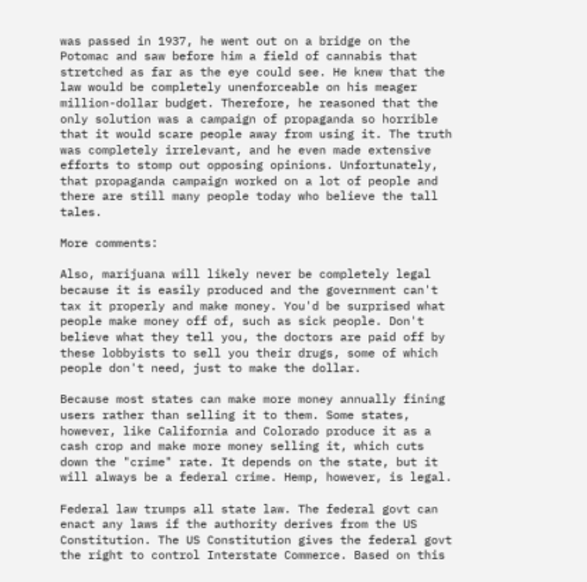was passed in 1937, he went out on a bridge on the Potomac and saw before him a field of cannabis that stretched as far as the eye could see. He knew that the law would be completely unenforceable on his meager million-dollar budget. Therefore, he reasoned that the only solution was a campaign of propaganda so horrible that it would scare people away from using it. The truth was completely irrelevant, and he even made extensive efforts to stomp out opposing opinions. Unfortunately, that propaganda campaign worked on a lot of people and there are still many people today who believe the tall tales.

More comments:

Also, marijuana will likely never be completely legal because it is easily produced and the government can't tax it properly and make money. You'd be surprised what people make money off of, such as sick people. Don't believe what they tell you, the doctors are paid off by these lobbyists to sell you their drugs, some of which people don't need, just to make the dollar.

Because most states can make more money annually fining users rather than selling it to them. Some states, however, like California and Colorado produce it as a cash crop and make more money selling it, which cuts down the "crime" rate. It depends on the state, but it will always be a federal crime. Hemp, however, is legal.

Federal law trumps all state law. The federal govt can enact any laws if the authority derives from the US Constitution. The US Constitution gives the federal govt the right to control Interstate Commerce. Based on this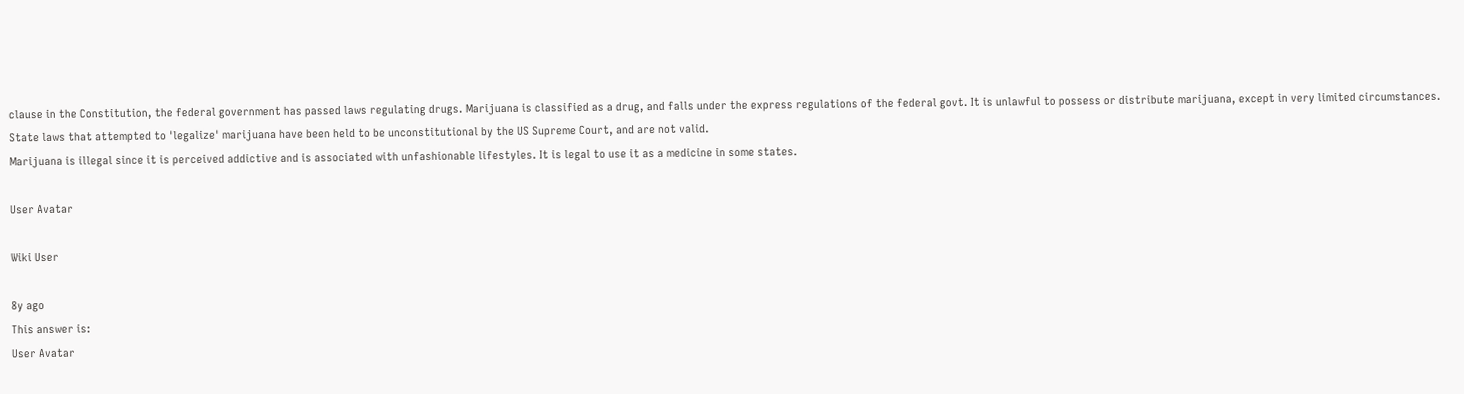clause in the Constitution, the federal government has passed laws regulating drugs. Marijuana is classified as a drug, and falls under the express regulations of the federal govt. It is unlawful to possess or distribute marijuana, except in very limited circumstances. State laws that attempted to 'legalize' marijuana have been held to be unconstitutional by the US Supreme Court, and are not valid.
Marijuana is illegal since it is perceived addictive and is associated with unfashionable lifestyles. It is legal to use it as a medicine in some states.

User Avatar

Wiki User

8y ago
This answer is:
User Avatar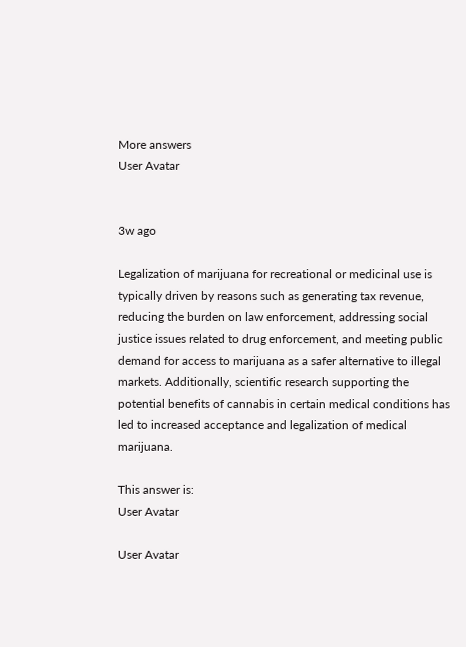More answers
User Avatar


3w ago

Legalization of marijuana for recreational or medicinal use is typically driven by reasons such as generating tax revenue, reducing the burden on law enforcement, addressing social justice issues related to drug enforcement, and meeting public demand for access to marijuana as a safer alternative to illegal markets. Additionally, scientific research supporting the potential benefits of cannabis in certain medical conditions has led to increased acceptance and legalization of medical marijuana.

This answer is:
User Avatar

User Avatar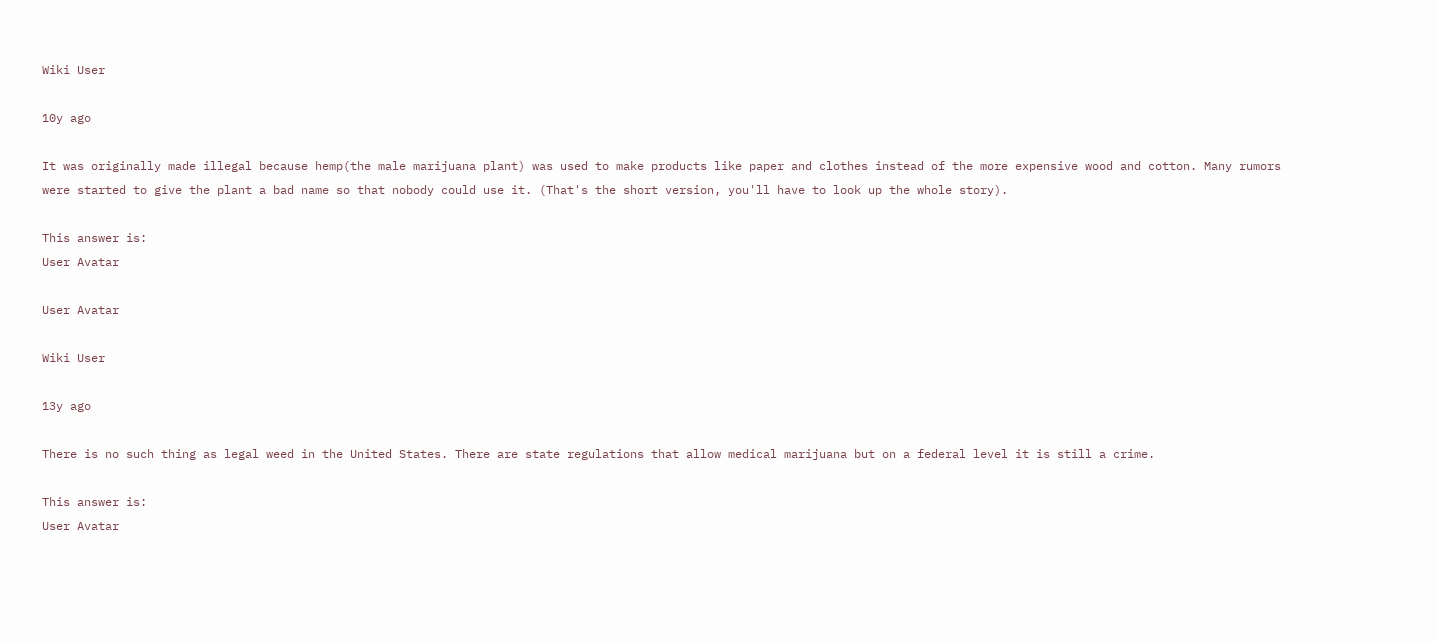Wiki User

10y ago

It was originally made illegal because hemp(the male marijuana plant) was used to make products like paper and clothes instead of the more expensive wood and cotton. Many rumors were started to give the plant a bad name so that nobody could use it. (That's the short version, you'll have to look up the whole story).

This answer is:
User Avatar

User Avatar

Wiki User

13y ago

There is no such thing as legal weed in the United States. There are state regulations that allow medical marijuana but on a federal level it is still a crime.

This answer is:
User Avatar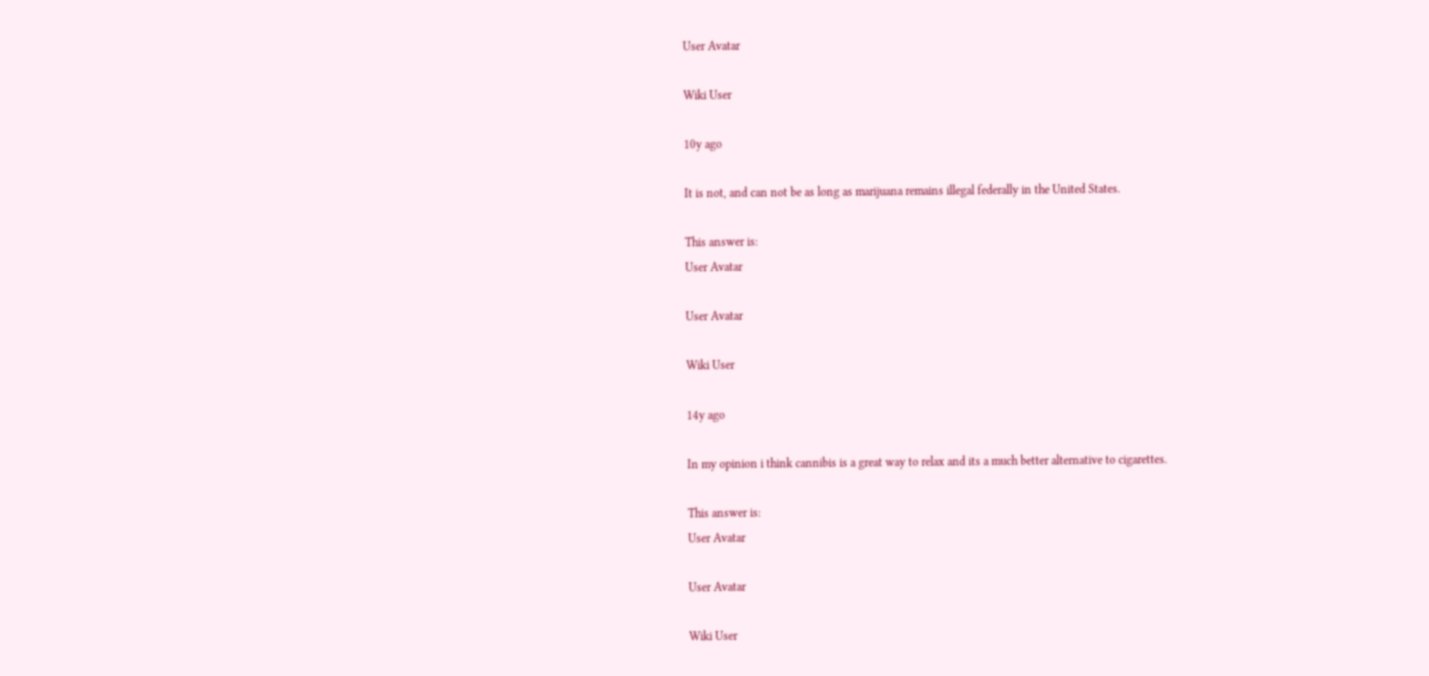User Avatar

Wiki User

10y ago

It is not, and can not be as long as marijuana remains illegal federally in the United States.

This answer is:
User Avatar

User Avatar

Wiki User

14y ago

In my opinion i think cannibis is a great way to relax and its a much better alternative to cigarettes.

This answer is:
User Avatar

User Avatar

Wiki User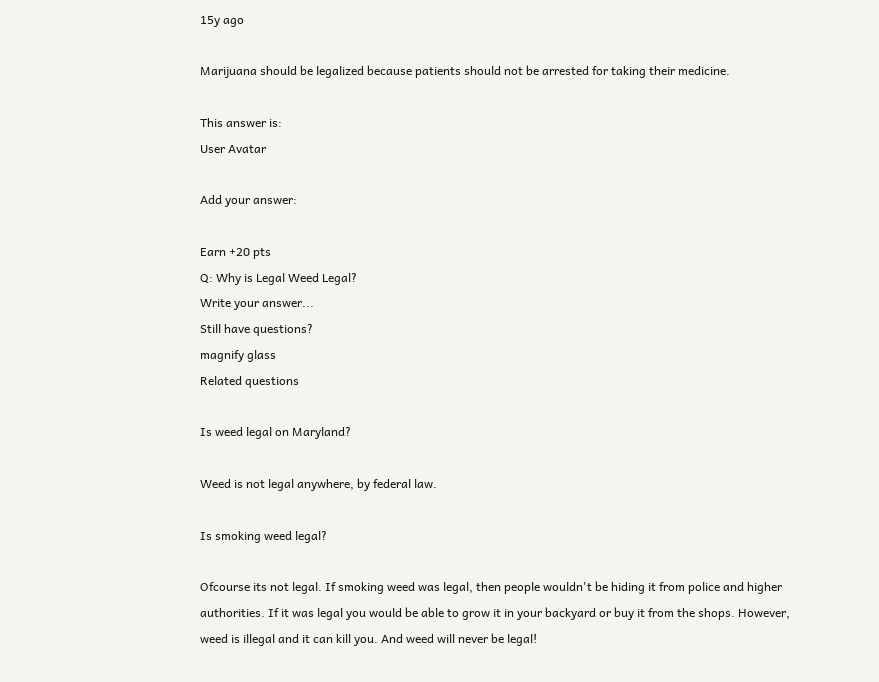15y ago

Marijuana should be legalized because patients should not be arrested for taking their medicine.

This answer is:
User Avatar

Add your answer:

Earn +20 pts
Q: Why is Legal Weed Legal?
Write your answer...
Still have questions?
magnify glass
Related questions

Is weed legal on Maryland?

Weed is not legal anywhere, by federal law.

Is smoking weed legal?

Ofcourse its not legal. If smoking weed was legal, then people wouldn't be hiding it from police and higher authorities. If it was legal you would be able to grow it in your backyard or buy it from the shops. However, weed is illegal and it can kill you. And weed will never be legal!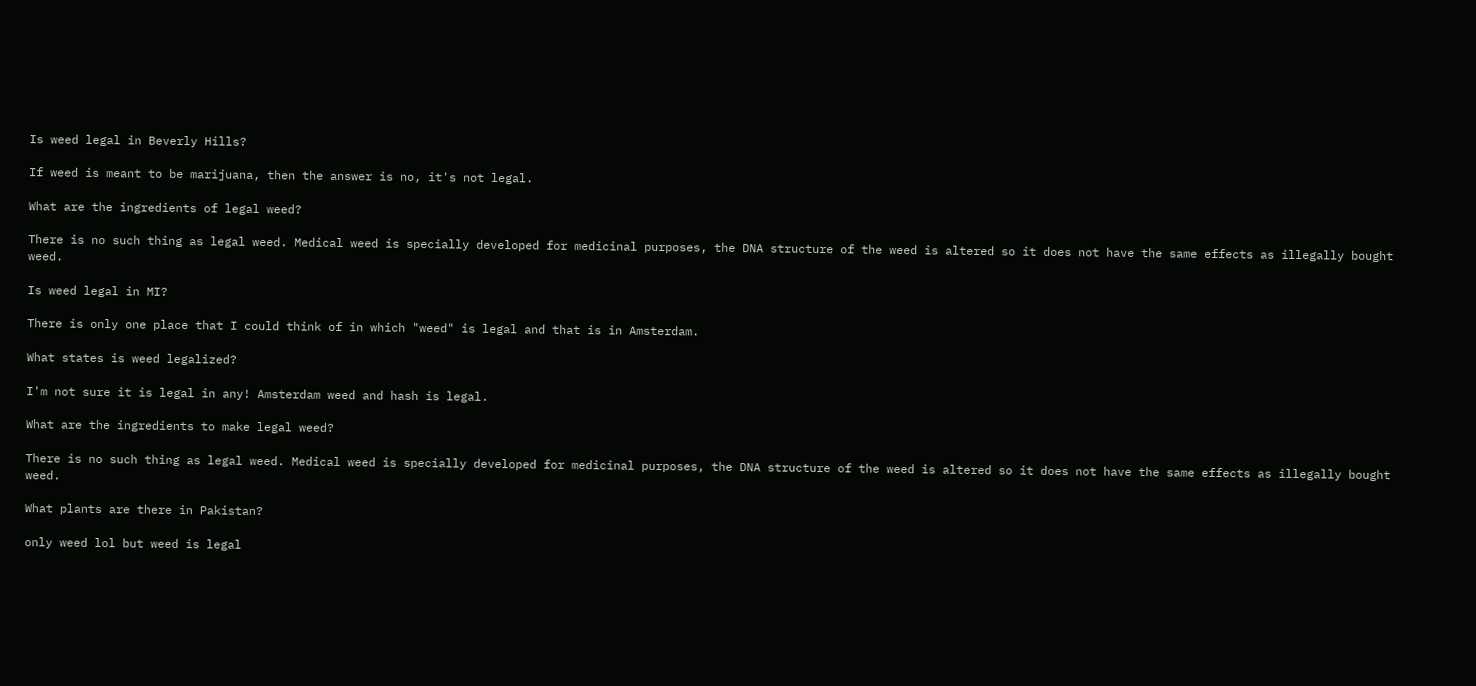Is weed legal in Beverly Hills?

If weed is meant to be marijuana, then the answer is no, it's not legal.

What are the ingredients of legal weed?

There is no such thing as legal weed. Medical weed is specially developed for medicinal purposes, the DNA structure of the weed is altered so it does not have the same effects as illegally bought weed.

Is weed legal in MI?

There is only one place that I could think of in which "weed" is legal and that is in Amsterdam.

What states is weed legalized?

I'm not sure it is legal in any! Amsterdam weed and hash is legal.

What are the ingredients to make legal weed?

There is no such thing as legal weed. Medical weed is specially developed for medicinal purposes, the DNA structure of the weed is altered so it does not have the same effects as illegally bought weed.

What plants are there in Pakistan?

only weed lol but weed is legal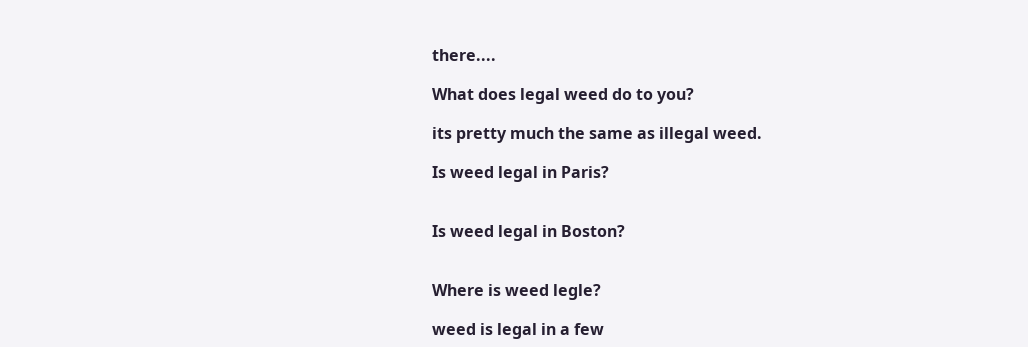there....

What does legal weed do to you?

its pretty much the same as illegal weed.

Is weed legal in Paris?


Is weed legal in Boston?


Where is weed legle?

weed is legal in a few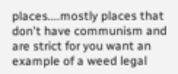places....mostly places that don't have communism and are strict for you want an example of a weed legal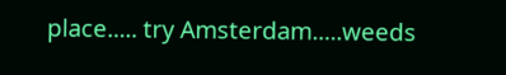place..... try Amsterdam.....weeds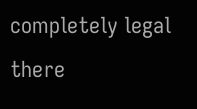completely legal there